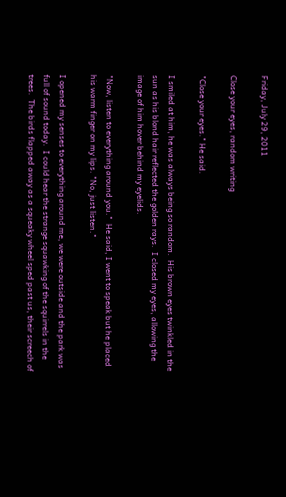Friday, July 29, 2011

Close your eyes, random writing

"Close your eyes." He said.

I smiled at him, he was always being so random.  His brown eyes twinkled in the sun as his blond hair reflected the golden rays.  I closed my eyes, allowing the image of him hover behind my eyelids.

"Now, listen to everything around you."  He said, I went to speak but he placed his warm finger on my lips. "No, just listen."

I opened my senses to everything around me, we were outside and the park was full of sound today.  I could hear the strange squawking of the squirrels in the trees.  The birds flapped away as a squeaky wheel sped past us, their screech of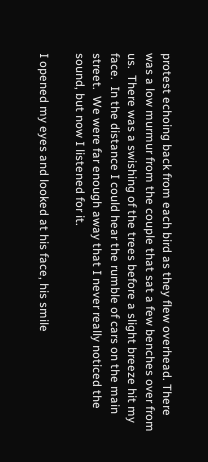protest echoing back from each bird as they flew overhead. There was a low murmur from the couple that sat a few benches over from us.  There was a swishing of the trees before a slight breeze hit my face.  In the distance I could hear the rumble of cars on the main street.  We were far enough away that I never really noticed the sound, but now I listened for it.

I opened my eyes and looked at his face, his smile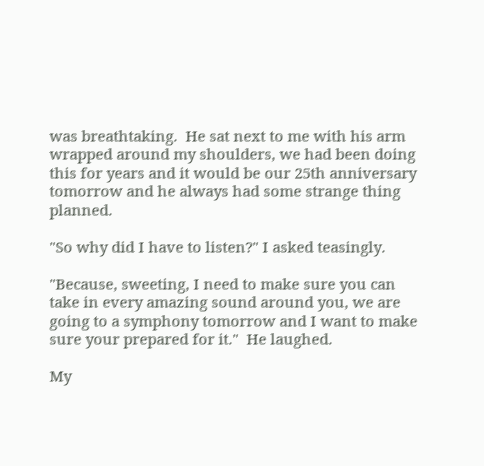was breathtaking.  He sat next to me with his arm wrapped around my shoulders, we had been doing this for years and it would be our 25th anniversary tomorrow and he always had some strange thing planned.

"So why did I have to listen?" I asked teasingly.

"Because, sweeting, I need to make sure you can take in every amazing sound around you, we are going to a symphony tomorrow and I want to make sure your prepared for it."  He laughed.

My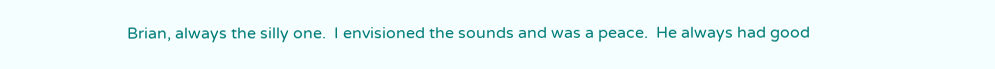Brian, always the silly one.  I envisioned the sounds and was a peace.  He always had good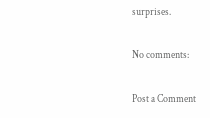surprises.

No comments:

Post a Comment